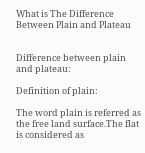What is The Difference Between Plain and Plateau


Difference between plain and plateau:

Definition of plain:

The word plain is referred as the free land surface.The flat is considered as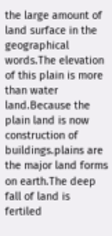the large amount of land surface in the geographical words.The elevation of this plain is more than water land.Because the plain land is now construction of buildings.plains are the major land forms on earth.The deep fall of land is fertiled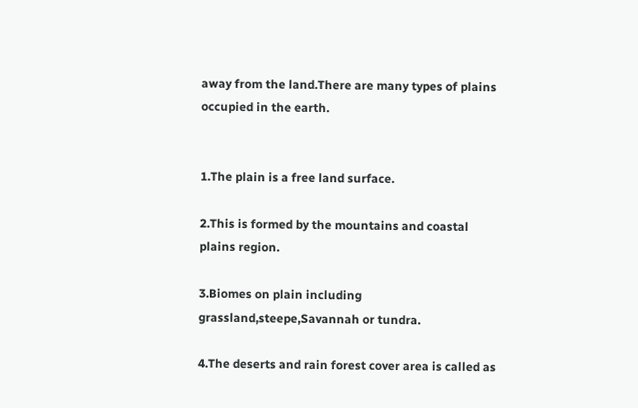away from the land.There are many types of plains occupied in the earth.


1.The plain is a free land surface.

2.This is formed by the mountains and coastal plains region.

3.Biomes on plain including grassland,steepe,Savannah or tundra.

4.The deserts and rain forest cover area is called as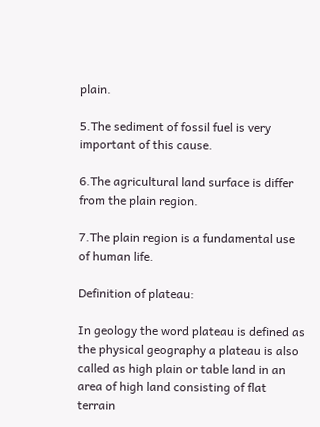plain.

5.The sediment of fossil fuel is very important of this cause.

6.The agricultural land surface is differ from the plain region.

7.The plain region is a fundamental use of human life.

Definition of plateau:

In geology the word plateau is defined as the physical geography a plateau is also called as high plain or table land in an area of high land consisting of flat terrain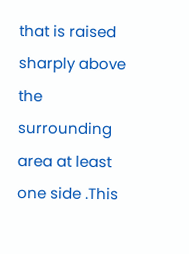that is raised sharply above the surrounding area at least one side .This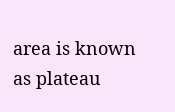area is known as plateau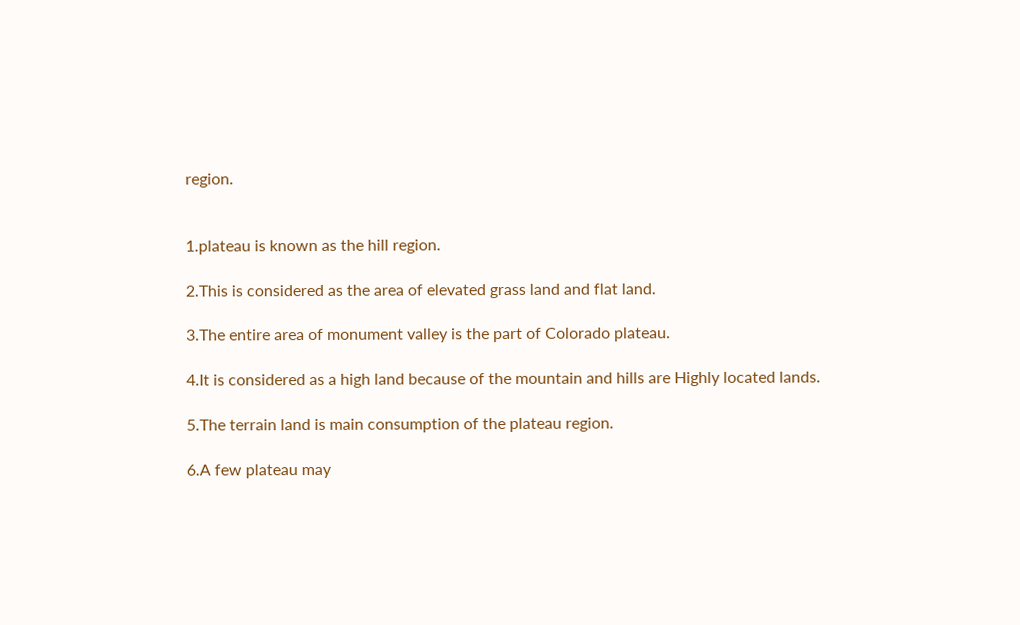region.


1.plateau is known as the hill region.

2.This is considered as the area of elevated grass land and flat land.

3.The entire area of monument valley is the part of Colorado plateau.

4.It is considered as a high land because of the mountain and hills are Highly located lands.

5.The terrain land is main consumption of the plateau region.

6.A few plateau may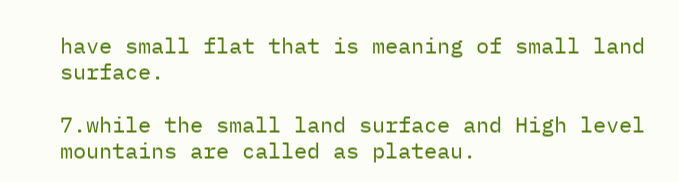have small flat that is meaning of small land surface.

7.while the small land surface and High level mountains are called as plateau.